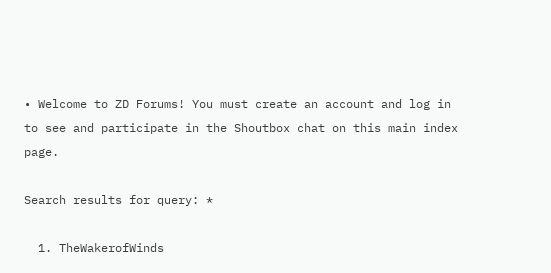• Welcome to ZD Forums! You must create an account and log in to see and participate in the Shoutbox chat on this main index page.

Search results for query: *

  1. TheWakerofWinds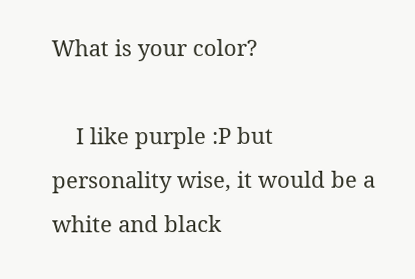What is your color?

    I like purple :P but personality wise, it would be a white and black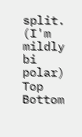split. (I'm mildly bi polar)
Top Bottom